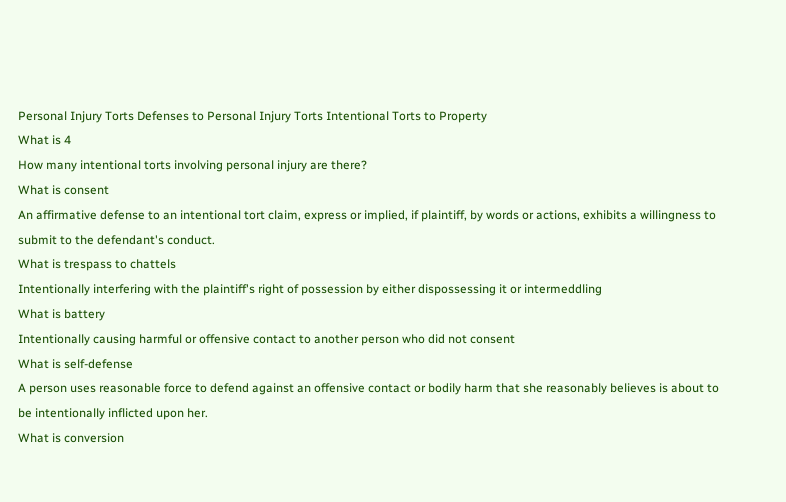Personal Injury Torts Defenses to Personal Injury Torts Intentional Torts to Property
What is 4
How many intentional torts involving personal injury are there?
What is consent
An affirmative defense to an intentional tort claim, express or implied, if plaintiff, by words or actions, exhibits a willingness to submit to the defendant's conduct.
What is trespass to chattels
Intentionally interfering with the plaintiff's right of possession by either dispossessing it or intermeddling
What is battery
Intentionally causing harmful or offensive contact to another person who did not consent
What is self-defense
A person uses reasonable force to defend against an offensive contact or bodily harm that she reasonably believes is about to be intentionally inflicted upon her.
What is conversion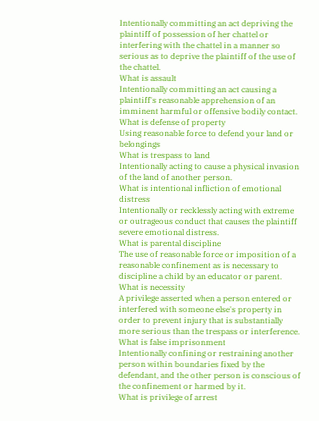Intentionally committing an act depriving the plaintiff of possession of her chattel or interfering with the chattel in a manner so serious as to deprive the plaintiff of the use of the chattel.
What is assault
Intentionally committing an act causing a plaintiff's reasonable apprehension of an imminent harmful or offensive bodily contact.
What is defense of property
Using reasonable force to defend your land or belongings
What is trespass to land
Intentionally acting to cause a physical invasion of the land of another person.
What is intentional infliction of emotional distress
Intentionally or recklessly acting with extreme or outrageous conduct that causes the plaintiff severe emotional distress.
What is parental discipline
The use of reasonable force or imposition of a reasonable confinement as is necessary to discipline a child by an educator or parent.
What is necessity
A privilege asserted when a person entered or interfered with someone else's property in order to prevent injury that is substantially more serious than the trespass or interference.
What is false imprisonment
Intentionally confining or restraining another person within boundaries fixed by the defendant, and the other person is conscious of the confinement or harmed by it.
What is privilege of arrest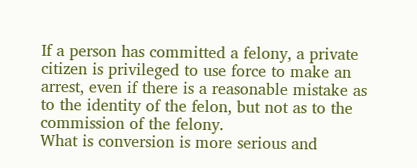If a person has committed a felony, a private citizen is privileged to use force to make an arrest, even if there is a reasonable mistake as to the identity of the felon, but not as to the commission of the felony.
What is conversion is more serious and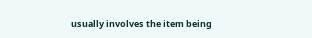usually involves the item being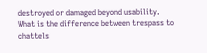destroyed or damaged beyond usability.
What is the difference between trespass to chattels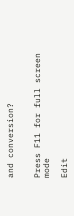and conversion?


Press F11 for full screen mode

Edit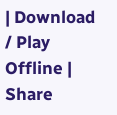| Download / Play Offline | Share